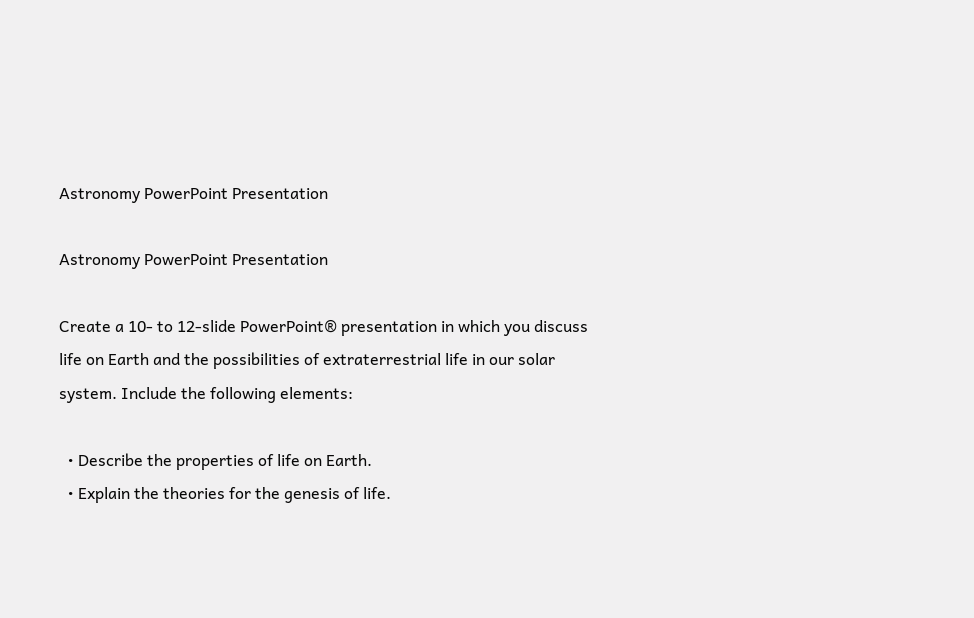Astronomy PowerPoint Presentation

Astronomy PowerPoint Presentation

Create a 10- to 12-slide PowerPoint® presentation in which you discuss life on Earth and the possibilities of extraterrestrial life in our solar system. Include the following elements:

  • Describe the properties of life on Earth.
  • Explain the theories for the genesis of life.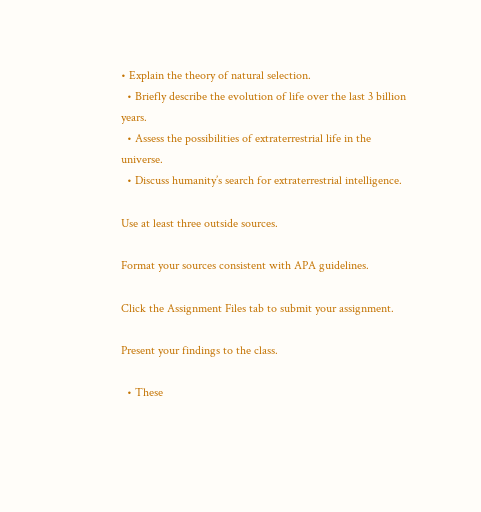• Explain the theory of natural selection.
  • Briefly describe the evolution of life over the last 3 billion years.
  • Assess the possibilities of extraterrestrial life in the universe.
  • Discuss humanity’s search for extraterrestrial intelligence.

Use at least three outside sources.

Format your sources consistent with APA guidelines.

Click the Assignment Files tab to submit your assignment.

Present your findings to the class.

  • These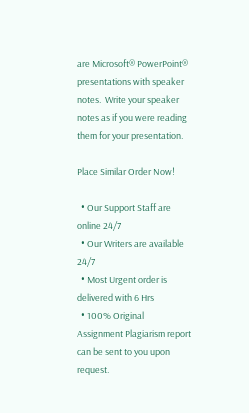are Microsoft® PowerPoint® presentations with speaker notes.  Write your speaker notes as if you were reading them for your presentation.

Place Similar Order Now!

  • Our Support Staff are online 24/7
  • Our Writers are available 24/7
  • Most Urgent order is delivered with 6 Hrs
  • 100% Original Assignment Plagiarism report can be sent to you upon request.